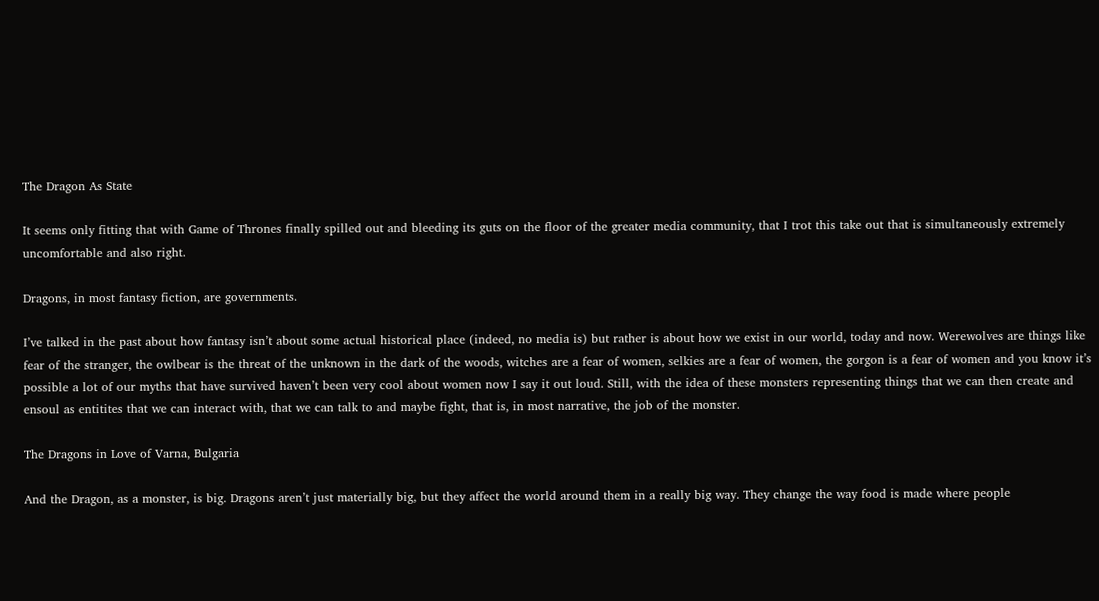The Dragon As State

It seems only fitting that with Game of Thrones finally spilled out and bleeding its guts on the floor of the greater media community, that I trot this take out that is simultaneously extremely uncomfortable and also right.

Dragons, in most fantasy fiction, are governments.

I’ve talked in the past about how fantasy isn’t about some actual historical place (indeed, no media is) but rather is about how we exist in our world, today and now. Werewolves are things like fear of the stranger, the owlbear is the threat of the unknown in the dark of the woods, witches are a fear of women, selkies are a fear of women, the gorgon is a fear of women and you know it’s possible a lot of our myths that have survived haven’t been very cool about women now I say it out loud. Still, with the idea of these monsters representing things that we can then create and ensoul as entitites that we can interact with, that we can talk to and maybe fight, that is, in most narrative, the job of the monster.

The Dragons in Love of Varna, Bulgaria

And the Dragon, as a monster, is big. Dragons aren’t just materially big, but they affect the world around them in a really big way. They change the way food is made where people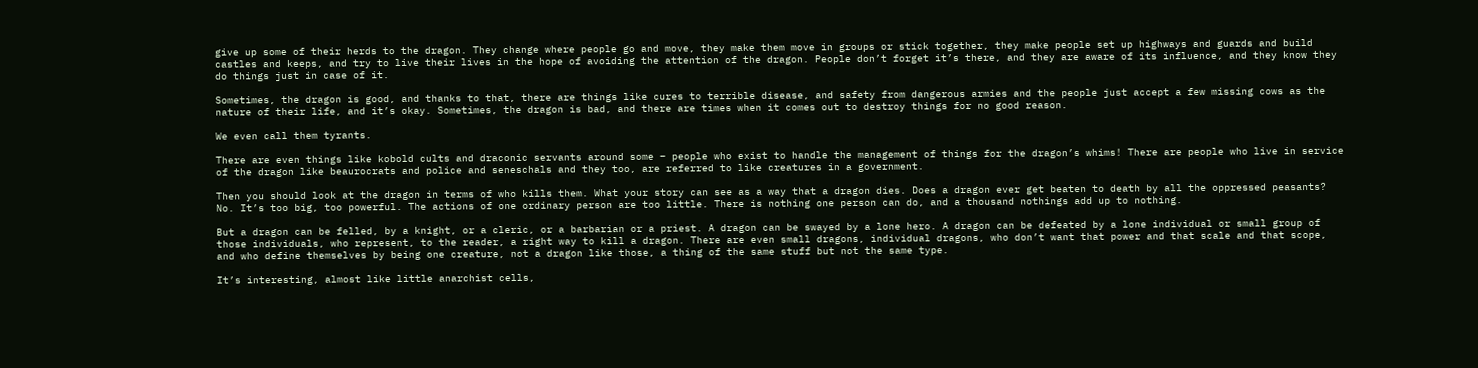give up some of their herds to the dragon. They change where people go and move, they make them move in groups or stick together, they make people set up highways and guards and build castles and keeps, and try to live their lives in the hope of avoiding the attention of the dragon. People don’t forget it’s there, and they are aware of its influence, and they know they do things just in case of it.

Sometimes, the dragon is good, and thanks to that, there are things like cures to terrible disease, and safety from dangerous armies and the people just accept a few missing cows as the nature of their life, and it’s okay. Sometimes, the dragon is bad, and there are times when it comes out to destroy things for no good reason.

We even call them tyrants.

There are even things like kobold cults and draconic servants around some – people who exist to handle the management of things for the dragon’s whims! There are people who live in service of the dragon like beaurocrats and police and seneschals and they too, are referred to like creatures in a government.

Then you should look at the dragon in terms of who kills them. What your story can see as a way that a dragon dies. Does a dragon ever get beaten to death by all the oppressed peasants? No. It’s too big, too powerful. The actions of one ordinary person are too little. There is nothing one person can do, and a thousand nothings add up to nothing.

But a dragon can be felled, by a knight, or a cleric, or a barbarian or a priest. A dragon can be swayed by a lone hero. A dragon can be defeated by a lone individual or small group of those individuals, who represent, to the reader, a right way to kill a dragon. There are even small dragons, individual dragons, who don’t want that power and that scale and that scope, and who define themselves by being one creature, not a dragon like those, a thing of the same stuff but not the same type.

It’s interesting, almost like little anarchist cells,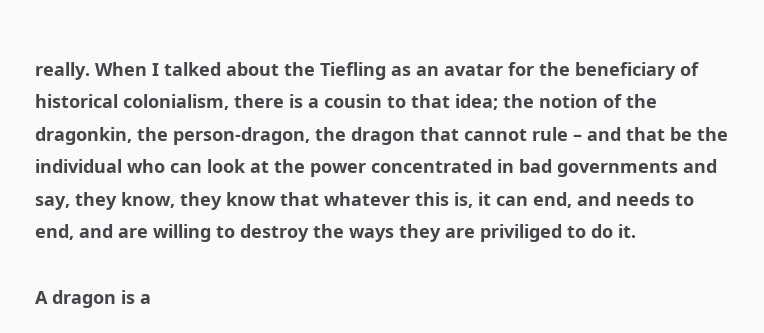really. When I talked about the Tiefling as an avatar for the beneficiary of historical colonialism, there is a cousin to that idea; the notion of the dragonkin, the person-dragon, the dragon that cannot rule – and that be the individual who can look at the power concentrated in bad governments and say, they know, they know that whatever this is, it can end, and needs to end, and are willing to destroy the ways they are priviliged to do it.

A dragon is a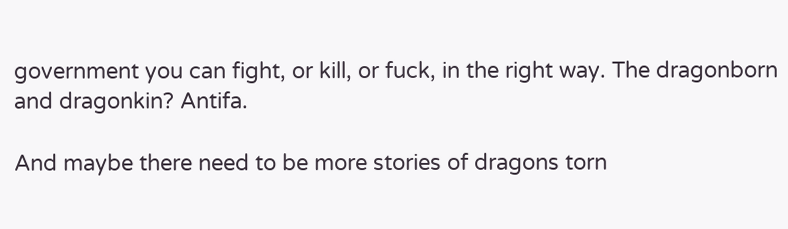government you can fight, or kill, or fuck, in the right way. The dragonborn and dragonkin? Antifa.

And maybe there need to be more stories of dragons torn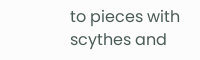to pieces with scythes and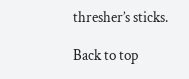thresher’s sticks.

Back to top